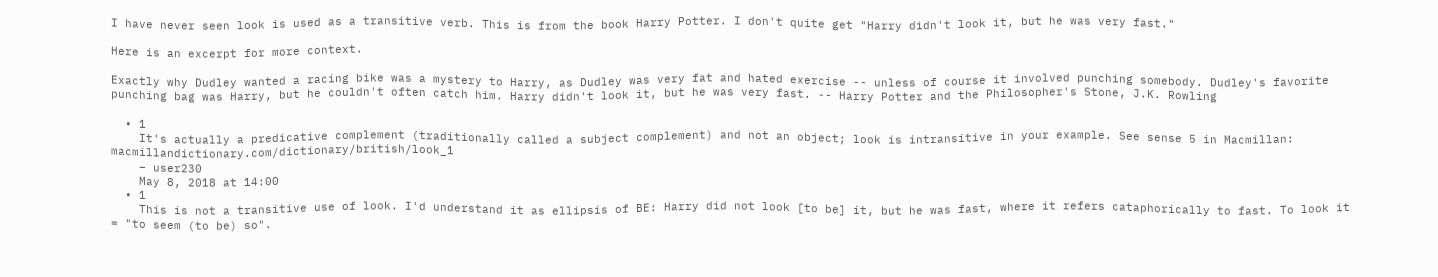I have never seen look is used as a transitive verb. This is from the book Harry Potter. I don't quite get "Harry didn't look it, but he was very fast."

Here is an excerpt for more context.

Exactly why Dudley wanted a racing bike was a mystery to Harry, as Dudley was very fat and hated exercise -- unless of course it involved punching somebody. Dudley's favorite punching bag was Harry, but he couldn't often catch him. Harry didn't look it, but he was very fast. -- Harry Potter and the Philosopher's Stone, J.K. Rowling

  • 1
    It's actually a predicative complement (traditionally called a subject complement) and not an object; look is intransitive in your example. See sense 5 in Macmillan: macmillandictionary.com/dictionary/british/look_1
    – user230
    May 8, 2018 at 14:00
  • 1
    This is not a transitive use of look. I'd understand it as ellipsis of BE: Harry did not look [to be] it, but he was fast, where it refers cataphorically to fast. To look it = "to seem (to be) so".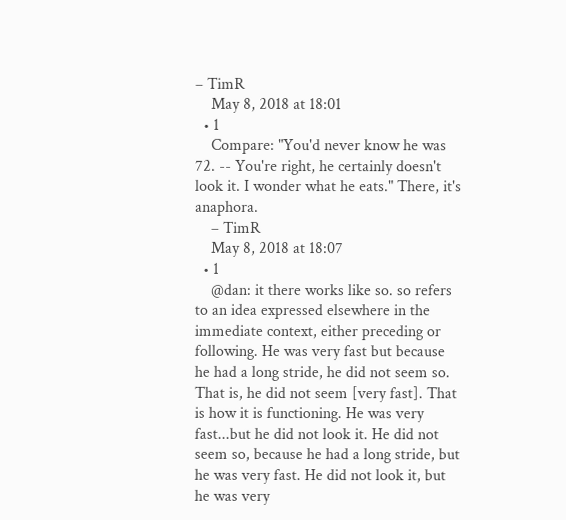– TimR
    May 8, 2018 at 18:01
  • 1
    Compare: "You'd never know he was 72. -- You're right, he certainly doesn't look it. I wonder what he eats." There, it's anaphora.
    – TimR
    May 8, 2018 at 18:07
  • 1
    @dan: it there works like so. so refers to an idea expressed elsewhere in the immediate context, either preceding or following. He was very fast but because he had a long stride, he did not seem so. That is, he did not seem [very fast]. That is how it is functioning. He was very fast...but he did not look it. He did not seem so, because he had a long stride, but he was very fast. He did not look it, but he was very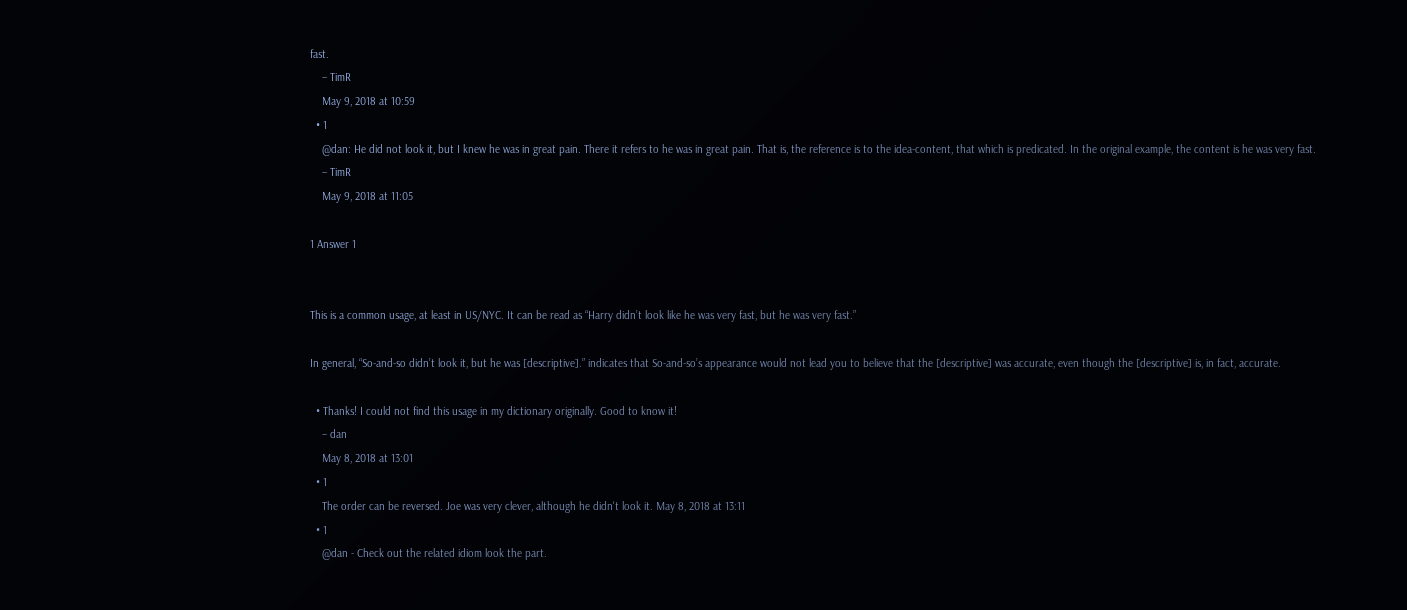fast.
    – TimR
    May 9, 2018 at 10:59
  • 1
    @dan: He did not look it, but I knew he was in great pain. There it refers to he was in great pain. That is, the reference is to the idea-content, that which is predicated. In the original example, the content is he was very fast.
    – TimR
    May 9, 2018 at 11:05

1 Answer 1


This is a common usage, at least in US/NYC. It can be read as “Harry didn’t look like he was very fast, but he was very fast.”

In general, “So-and-so didn’t look it, but he was [descriptive].” indicates that So-and-so’s appearance would not lead you to believe that the [descriptive] was accurate, even though the [descriptive] is, in fact, accurate.

  • Thanks! I could not find this usage in my dictionary originally. Good to know it!
    – dan
    May 8, 2018 at 13:01
  • 1
    The order can be reversed. Joe was very clever, although he didn't look it. May 8, 2018 at 13:11
  • 1
    @dan - Check out the related idiom look the part.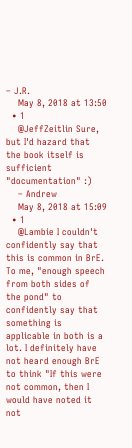– J.R.
    May 8, 2018 at 13:50
  • 1
    @JeffZeitlin Sure, but I'd hazard that the book itself is sufficient "documentation" :)
    – Andrew
    May 8, 2018 at 15:09
  • 1
    @Lambie I couldn't confidently say that this is common in BrE. To me, "enough speech from both sides of the pond" to confidently say that something is applicable in both is a lot. I definitely have not heard enough BrE to think "If this were not common, then I would have noted it not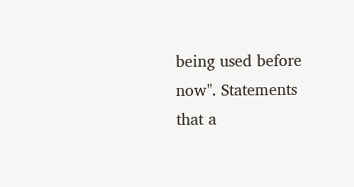being used before now". Statements that a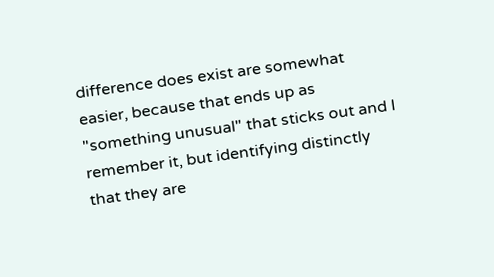difference does exist are somewhat easier, because that ends up as "something unusual" that sticks out and I remember it, but identifying distinctly that they are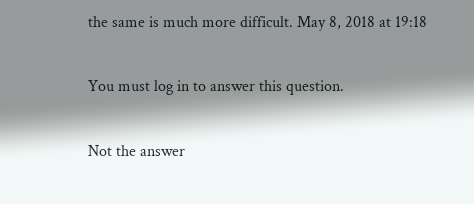the same is much more difficult. May 8, 2018 at 19:18

You must log in to answer this question.

Not the answer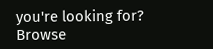you're looking for? Browse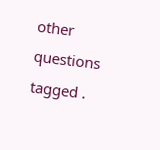other questions tagged .